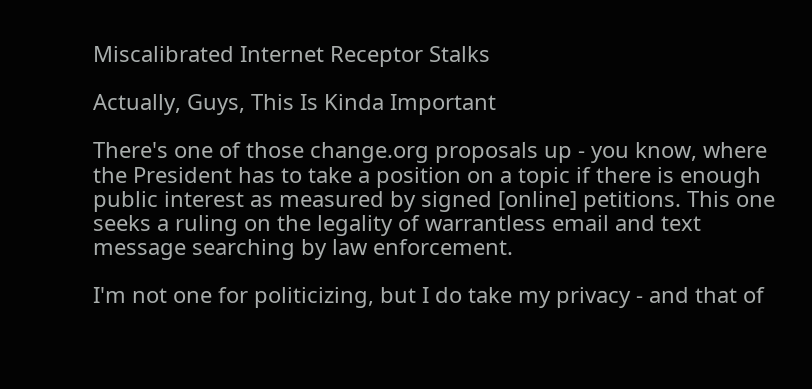Miscalibrated Internet Receptor Stalks

Actually, Guys, This Is Kinda Important

There's one of those change.org proposals up - you know, where the President has to take a position on a topic if there is enough public interest as measured by signed [online] petitions. This one seeks a ruling on the legality of warrantless email and text message searching by law enforcement.

I'm not one for politicizing, but I do take my privacy - and that of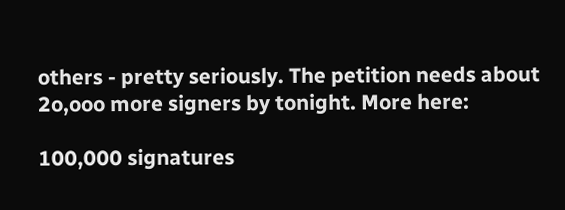others - pretty seriously. The petition needs about 2o,ooo more signers by tonight. More here:

100,000 signatures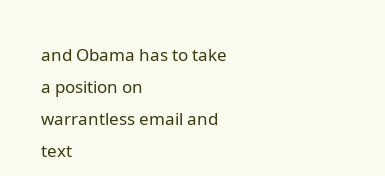and Obama has to take a position on warrantless email and text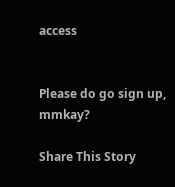access


Please do go sign up, mmkay?

Share This Story